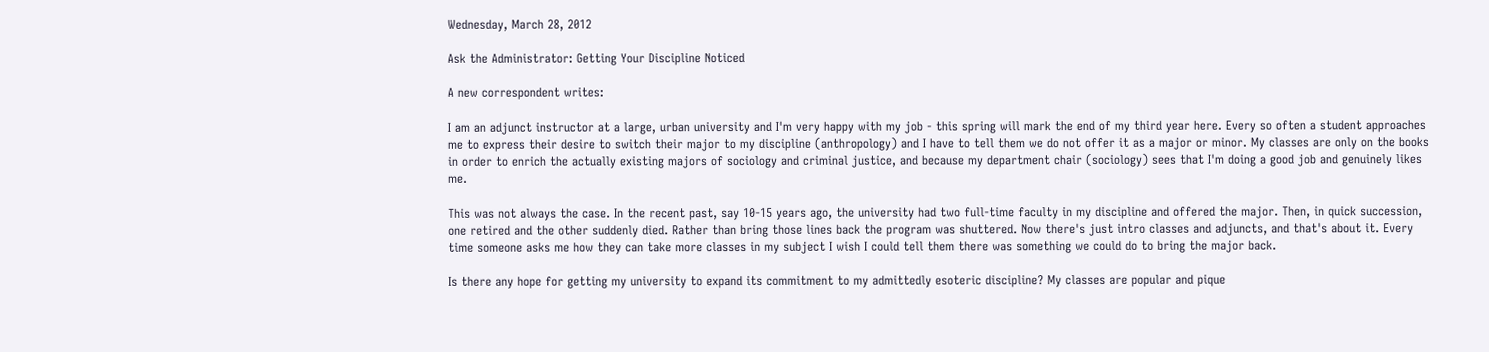Wednesday, March 28, 2012

Ask the Administrator: Getting Your Discipline Noticed

A new correspondent writes:

I am an adjunct instructor at a large, urban university and I'm very happy with my job - this spring will mark the end of my third year here. Every so often a student approaches me to express their desire to switch their major to my discipline (anthropology) and I have to tell them we do not offer it as a major or minor. My classes are only on the books in order to enrich the actually existing majors of sociology and criminal justice, and because my department chair (sociology) sees that I'm doing a good job and genuinely likes me.

This was not always the case. In the recent past, say 10-15 years ago, the university had two full-time faculty in my discipline and offered the major. Then, in quick succession, one retired and the other suddenly died. Rather than bring those lines back the program was shuttered. Now there's just intro classes and adjuncts, and that's about it. Every time someone asks me how they can take more classes in my subject I wish I could tell them there was something we could do to bring the major back.

Is there any hope for getting my university to expand its commitment to my admittedly esoteric discipline? My classes are popular and pique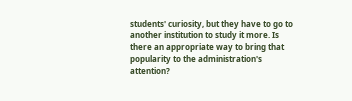students' curiosity, but they have to go to another institution to study it more. Is there an appropriate way to bring that popularity to the administration's attention?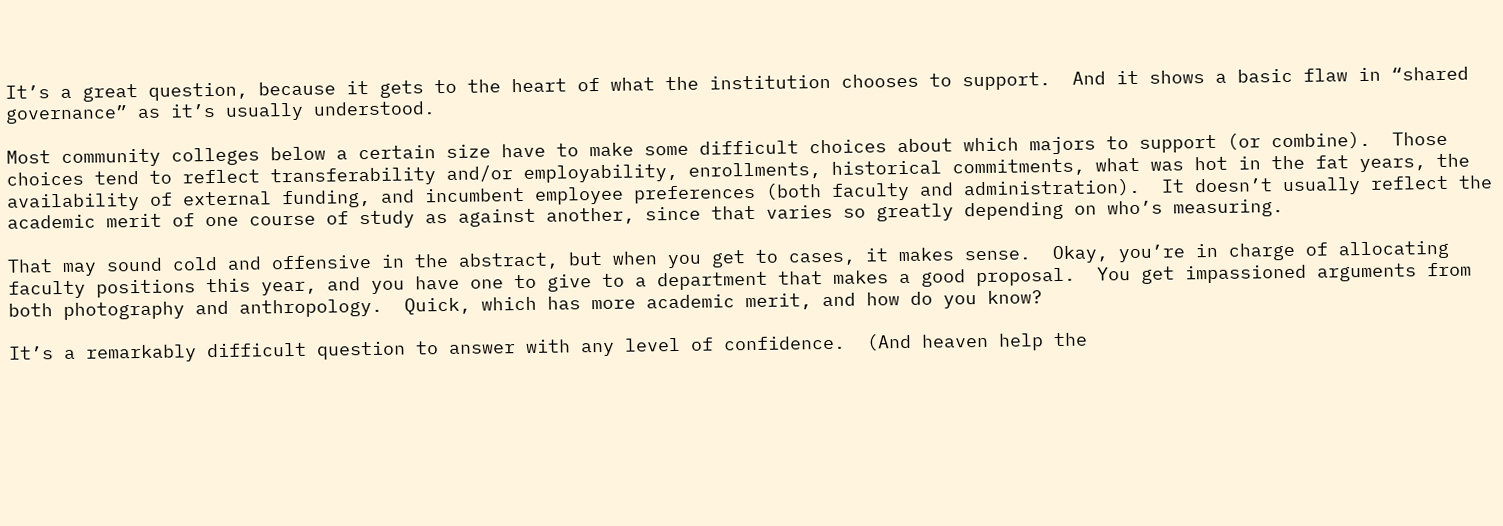It’s a great question, because it gets to the heart of what the institution chooses to support.  And it shows a basic flaw in “shared governance” as it’s usually understood.

Most community colleges below a certain size have to make some difficult choices about which majors to support (or combine).  Those choices tend to reflect transferability and/or employability, enrollments, historical commitments, what was hot in the fat years, the availability of external funding, and incumbent employee preferences (both faculty and administration).  It doesn’t usually reflect the academic merit of one course of study as against another, since that varies so greatly depending on who’s measuring.

That may sound cold and offensive in the abstract, but when you get to cases, it makes sense.  Okay, you’re in charge of allocating faculty positions this year, and you have one to give to a department that makes a good proposal.  You get impassioned arguments from both photography and anthropology.  Quick, which has more academic merit, and how do you know?

It’s a remarkably difficult question to answer with any level of confidence.  (And heaven help the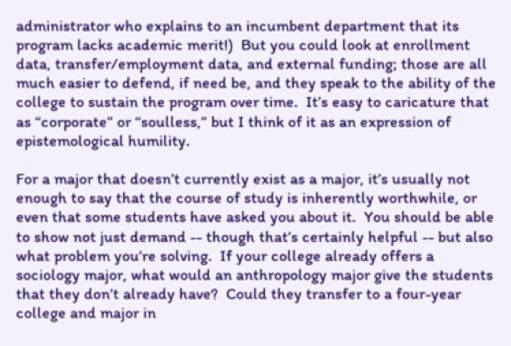administrator who explains to an incumbent department that its program lacks academic merit!)  But you could look at enrollment data, transfer/employment data, and external funding; those are all much easier to defend, if need be, and they speak to the ability of the college to sustain the program over time.  It’s easy to caricature that as “corporate” or “soulless,” but I think of it as an expression of epistemological humility.

For a major that doesn’t currently exist as a major, it’s usually not enough to say that the course of study is inherently worthwhile, or even that some students have asked you about it.  You should be able to show not just demand -- though that’s certainly helpful -- but also what problem you’re solving.  If your college already offers a sociology major, what would an anthropology major give the students that they don’t already have?  Could they transfer to a four-year college and major in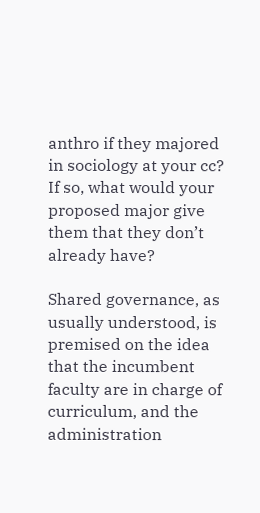anthro if they majored in sociology at your cc?  If so, what would your proposed major give them that they don’t already have?

Shared governance, as usually understood, is premised on the idea that the incumbent faculty are in charge of curriculum, and the administration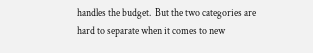handles the budget.  But the two categories are hard to separate when it comes to new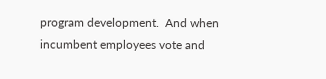program development.  And when incumbent employees vote and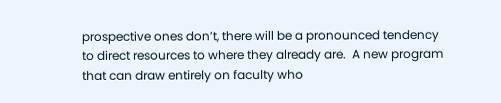prospective ones don’t, there will be a pronounced tendency to direct resources to where they already are.  A new program that can draw entirely on faculty who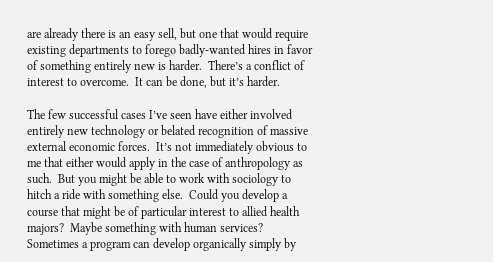are already there is an easy sell, but one that would require existing departments to forego badly-wanted hires in favor of something entirely new is harder.  There’s a conflict of interest to overcome.  It can be done, but it’s harder.

The few successful cases I’ve seen have either involved entirely new technology or belated recognition of massive external economic forces.  It’s not immediately obvious to me that either would apply in the case of anthropology as such.  But you might be able to work with sociology to hitch a ride with something else.  Could you develop a course that might be of particular interest to allied health majors?  Maybe something with human services?  Sometimes a program can develop organically simply by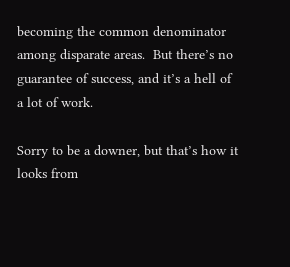becoming the common denominator among disparate areas.  But there’s no guarantee of success, and it’s a hell of a lot of work.

Sorry to be a downer, but that’s how it looks from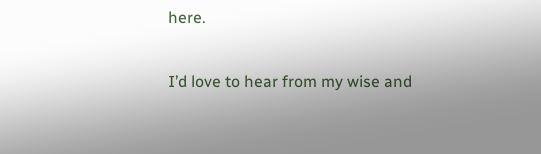here.

I’d love to hear from my wise and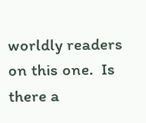worldly readers on this one.  Is there a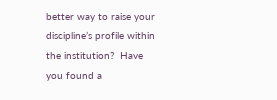better way to raise your discipline’s profile within the institution?  Have you found a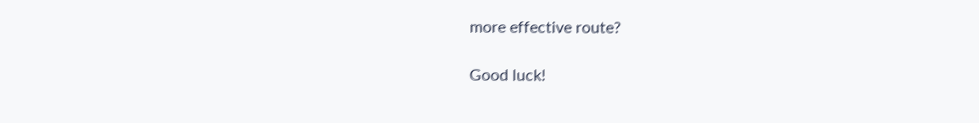more effective route?

Good luck!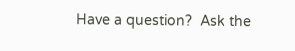Have a question?  Ask the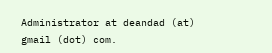Administrator at deandad (at) gmail (dot) com.